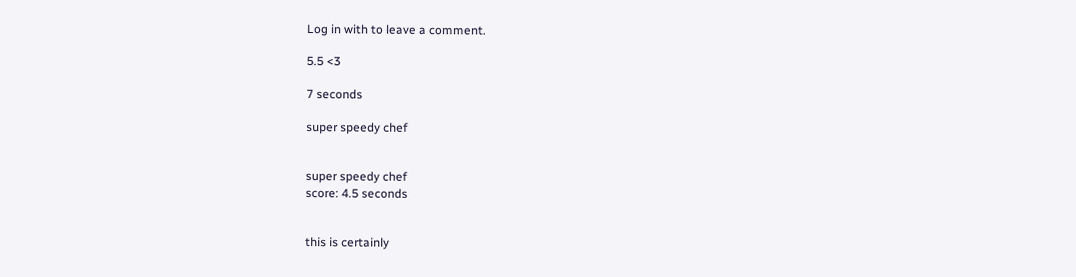Log in with to leave a comment.

5.5 <3

7 seconds

super speedy chef


super speedy chef
score: 4.5 seconds


this is certainly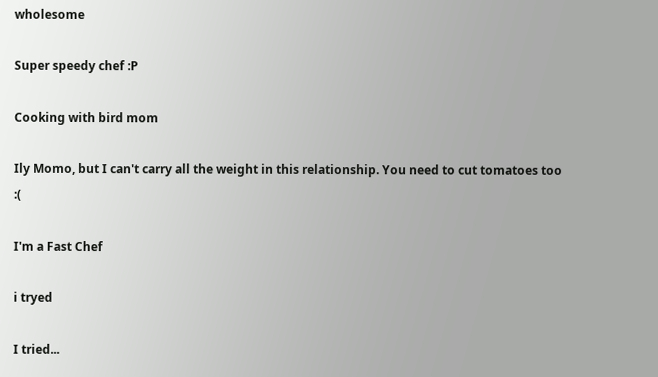wholesome

Super speedy chef :P

Cooking with bird mom

Ily Momo, but I can't carry all the weight in this relationship. You need to cut tomatoes too :(

I'm a Fast Chef

i tryed

I tried...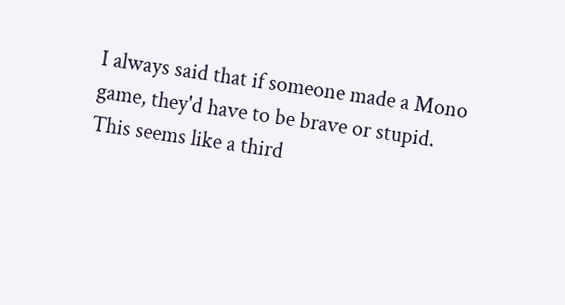I always said that if someone made a Mono game, they'd have to be brave or stupid. This seems like a third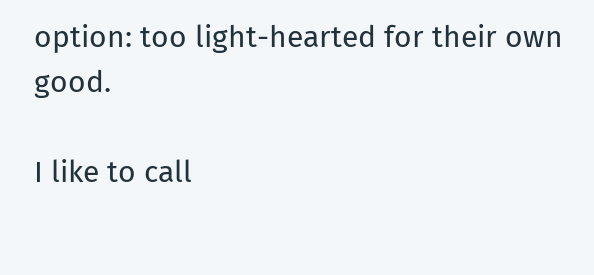option: too light-hearted for their own good.

I like to call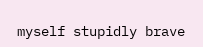myself stupidly brave